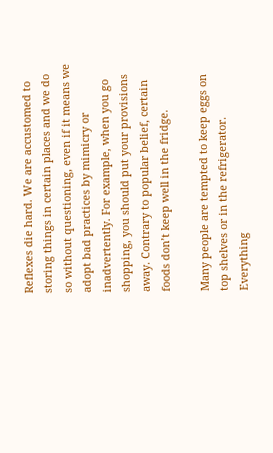Reflexes die hard. We are accustomed to storing things in certain places and we do so without questioning, even if it means we adopt bad practices by mimicry or inadvertently. For example, when you go shopping, you should put your provisions away. Contrary to popular belief, certain foods don’t keep well in the fridge.

Many people are tempted to keep eggs on top shelves or in the refrigerator. Everything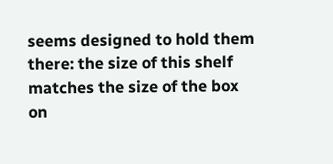seems designed to hold them there: the size of this shelf matches the size of the box on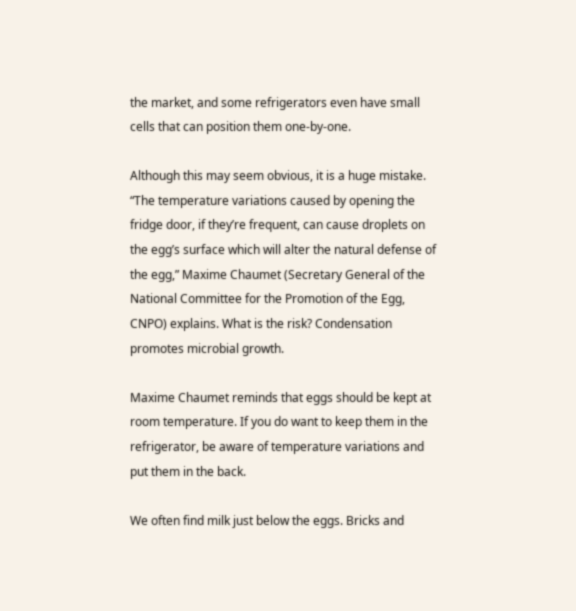the market, and some refrigerators even have small cells that can position them one-by-one.

Although this may seem obvious, it is a huge mistake. “The temperature variations caused by opening the fridge door, if they’re frequent, can cause droplets on the egg’s surface which will alter the natural defense of the egg,” Maxime Chaumet (Secretary General of the National Committee for the Promotion of the Egg, CNPO) explains. What is the risk? Condensation promotes microbial growth.

Maxime Chaumet reminds that eggs should be kept at room temperature. If you do want to keep them in the refrigerator, be aware of temperature variations and put them in the back.

We often find milk just below the eggs. Bricks and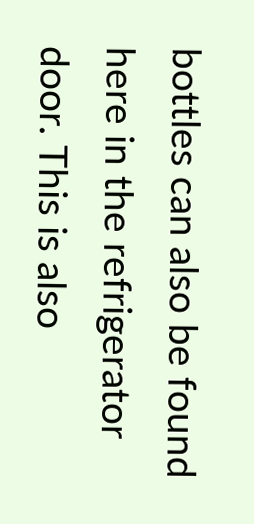bottles can also be found here in the refrigerator door. This is also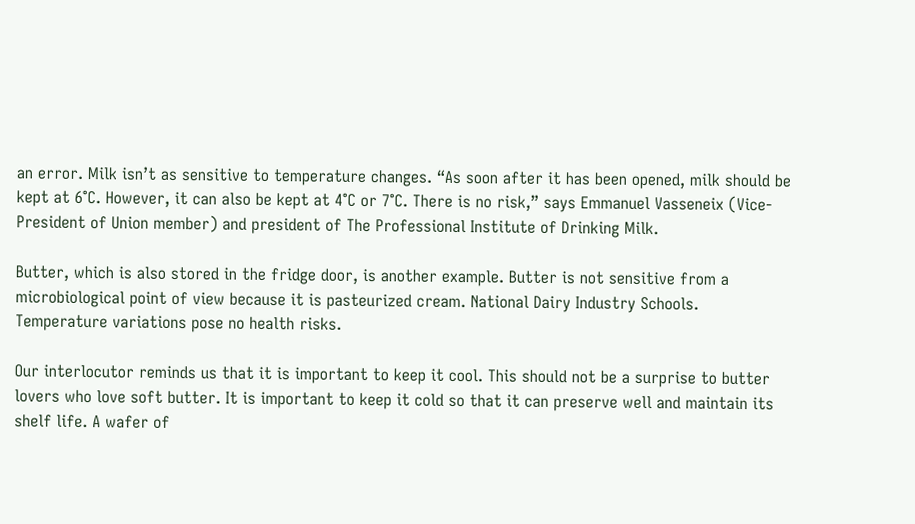an error. Milk isn’t as sensitive to temperature changes. “As soon after it has been opened, milk should be kept at 6°C. However, it can also be kept at 4°C or 7°C. There is no risk,” says Emmanuel Vasseneix (Vice-President of Union member) and president of The Professional Institute of Drinking Milk.

Butter, which is also stored in the fridge door, is another example. Butter is not sensitive from a microbiological point of view because it is pasteurized cream. National Dairy Industry Schools. Temperature variations pose no health risks.

Our interlocutor reminds us that it is important to keep it cool. This should not be a surprise to butter lovers who love soft butter. It is important to keep it cold so that it can preserve well and maintain its shelf life. A wafer of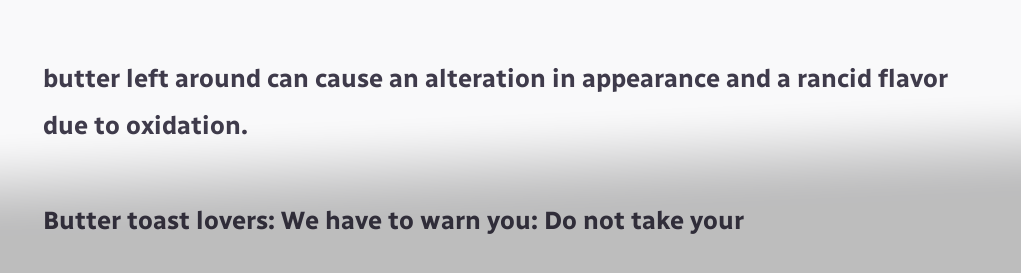butter left around can cause an alteration in appearance and a rancid flavor due to oxidation.

Butter toast lovers: We have to warn you: Do not take your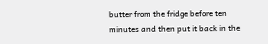butter from the fridge before ten minutes and then put it back in the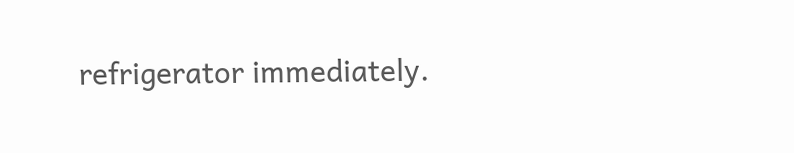refrigerator immediately.